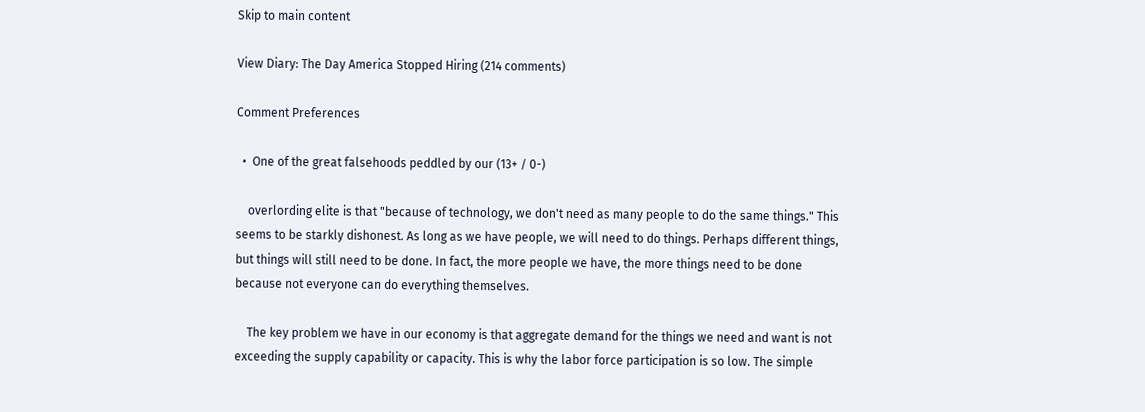Skip to main content

View Diary: The Day America Stopped Hiring (214 comments)

Comment Preferences

  •  One of the great falsehoods peddled by our (13+ / 0-)

    overlording elite is that "because of technology, we don't need as many people to do the same things." This seems to be starkly dishonest. As long as we have people, we will need to do things. Perhaps different things, but things will still need to be done. In fact, the more people we have, the more things need to be done because not everyone can do everything themselves.

    The key problem we have in our economy is that aggregate demand for the things we need and want is not exceeding the supply capability or capacity. This is why the labor force participation is so low. The simple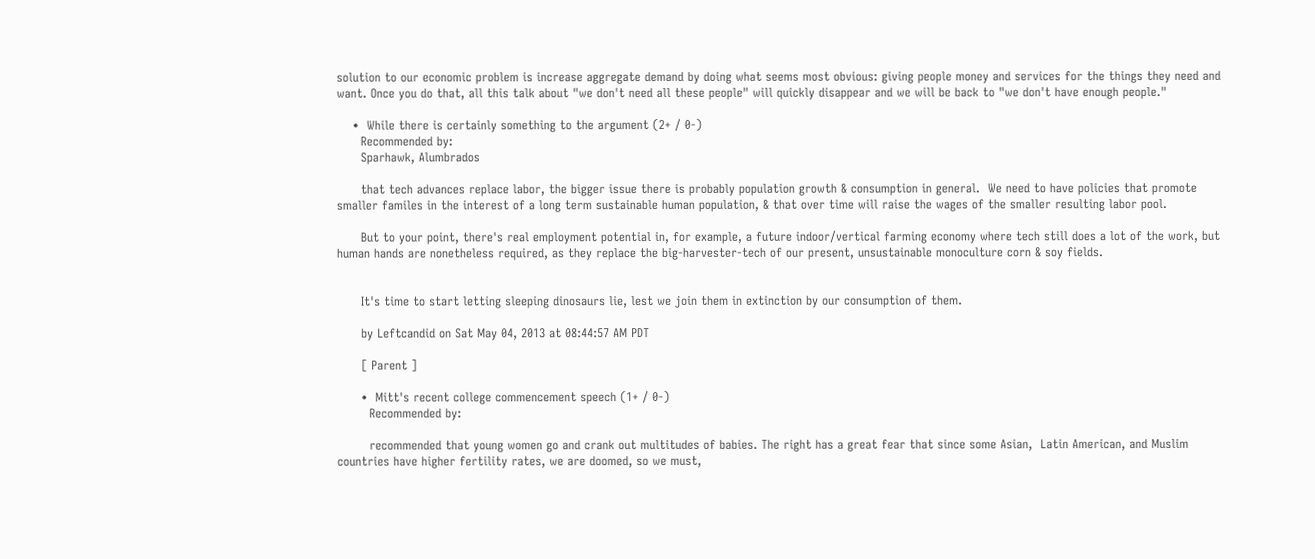solution to our economic problem is increase aggregate demand by doing what seems most obvious: giving people money and services for the things they need and want. Once you do that, all this talk about "we don't need all these people" will quickly disappear and we will be back to "we don't have enough people."

    •  While there is certainly something to the argument (2+ / 0-)
      Recommended by:
      Sparhawk, Alumbrados

      that tech advances replace labor, the bigger issue there is probably population growth & consumption in general.  We need to have policies that promote smaller familes in the interest of a long term sustainable human population, & that over time will raise the wages of the smaller resulting labor pool.

      But to your point, there's real employment potential in, for example, a future indoor/vertical farming economy where tech still does a lot of the work, but human hands are nonetheless required, as they replace the big-harvester-tech of our present, unsustainable monoculture corn & soy fields.


      It's time to start letting sleeping dinosaurs lie, lest we join them in extinction by our consumption of them.

      by Leftcandid on Sat May 04, 2013 at 08:44:57 AM PDT

      [ Parent ]

      •  Mitt's recent college commencement speech (1+ / 0-)
        Recommended by:

        recommended that young women go and crank out multitudes of babies. The right has a great fear that since some Asian,  Latin American, and Muslim countries have higher fertility rates, we are doomed, so we must,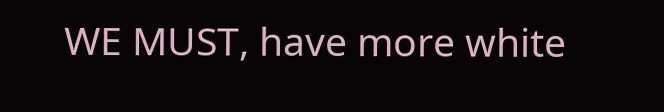WE MUST, have more white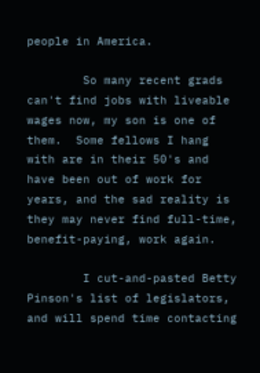people in America.

        So many recent grads can't find jobs with liveable wages now, my son is one of them.  Some fellows I hang with are in their 50's and have been out of work for years, and the sad reality is they may never find full-time, benefit-paying, work again.

        I cut-and-pasted Betty Pinson's list of legislators, and will spend time contacting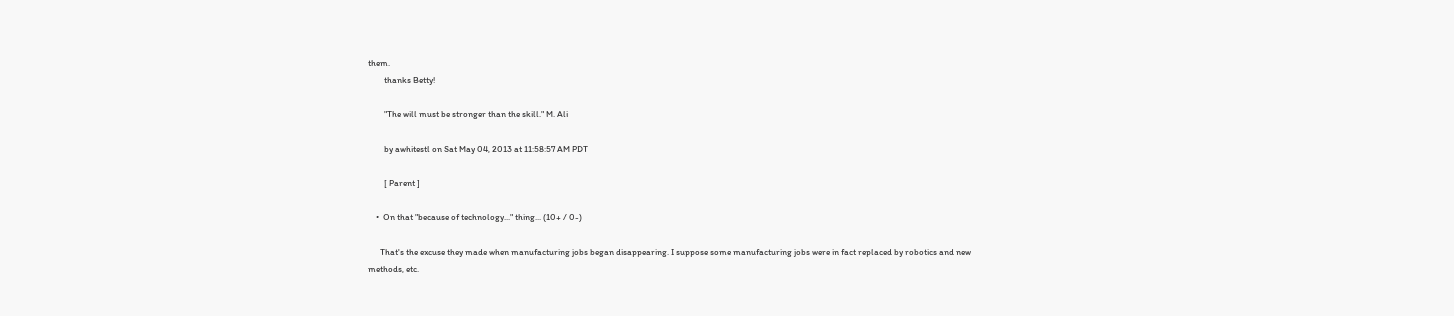them.
        thanks Betty!

        "The will must be stronger than the skill." M. Ali

        by awhitestl on Sat May 04, 2013 at 11:58:57 AM PDT

        [ Parent ]

    •  On that "because of technology..." thing... (10+ / 0-)

      That's the excuse they made when manufacturing jobs began disappearing. I suppose some manufacturing jobs were in fact replaced by robotics and new methods, etc.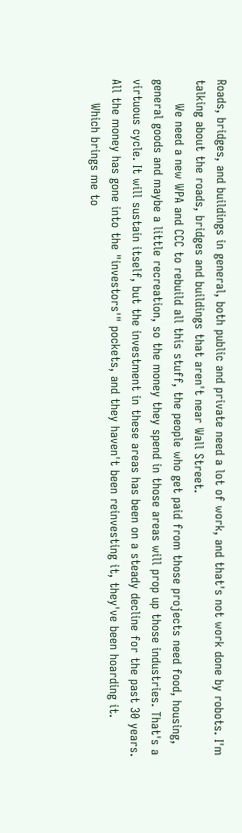Roads, bridges, and buildings in general, both public and private need a lot of work, and that's not work done by robots. I'm talking about the roads, bridges and buildings that aren't near Wall Street.
      We need a new WPA and CCC to rebuild all this stuff, the people who get paid from those projects need food, housing, general goods and maybe a little recreation, so the money they spend in those areas will prop up those industries. That's a virtuous cycle. It will sustain itself, but the investment in these areas has been on a steady decline for the past 30 years. All the money has gone into the "investors'" pockets, and they haven't been reinvesting it, they've been hoarding it.
      Which brings me to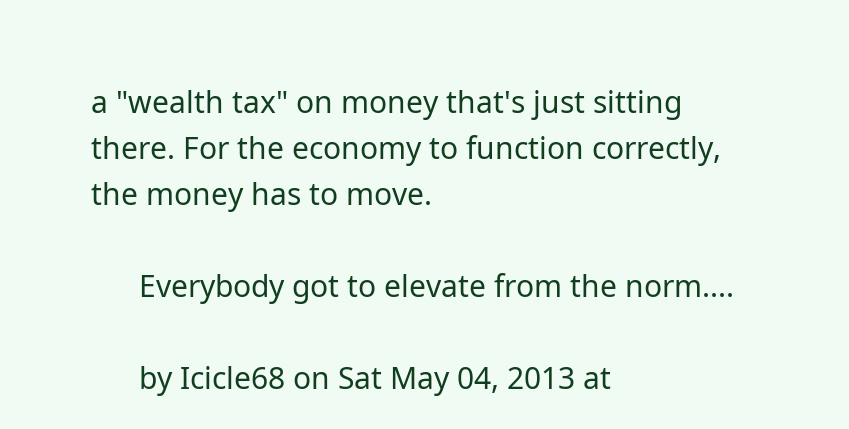a "wealth tax" on money that's just sitting there. For the economy to function correctly, the money has to move.

      Everybody got to elevate from the norm....

      by Icicle68 on Sat May 04, 2013 at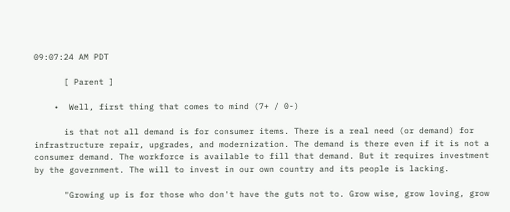09:07:24 AM PDT

      [ Parent ]

    •  Well, first thing that comes to mind (7+ / 0-)

      is that not all demand is for consumer items. There is a real need (or demand) for infrastructure repair, upgrades, and modernization. The demand is there even if it is not a consumer demand. The workforce is available to fill that demand. But it requires investment by the government. The will to invest in our own country and its people is lacking.

      "Growing up is for those who don't have the guts not to. Grow wise, grow loving, grow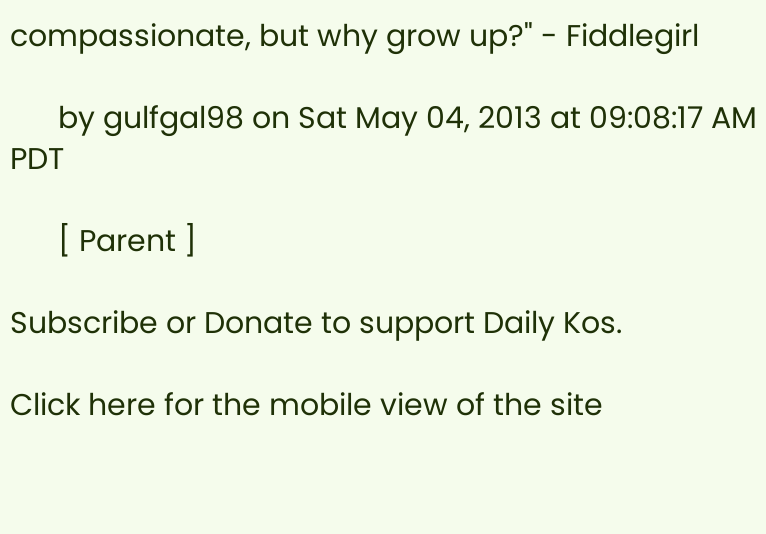compassionate, but why grow up?" - Fiddlegirl

      by gulfgal98 on Sat May 04, 2013 at 09:08:17 AM PDT

      [ Parent ]

Subscribe or Donate to support Daily Kos.

Click here for the mobile view of the site